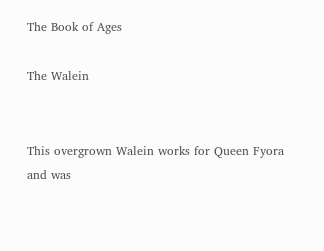The Book of Ages

The Walein


This overgrown Walein works for Queen Fyora and was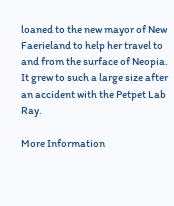loaned to the new mayor of New Faerieland to help her travel to and from the surface of Neopia. It grew to such a large size after an accident with the Petpet Lab Ray.

More Information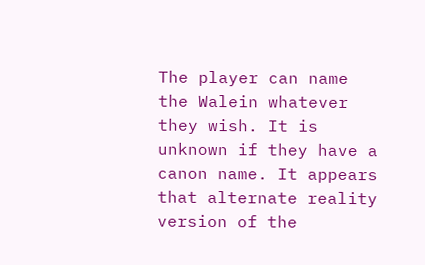The player can name the Walein whatever they wish. It is unknown if they have a canon name. It appears that alternate reality version of the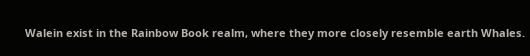Walein exist in the Rainbow Book realm, where they more closely resemble earth Whales.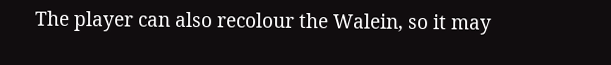The player can also recolour the Walein, so it may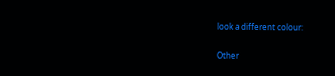look a different colour:

Other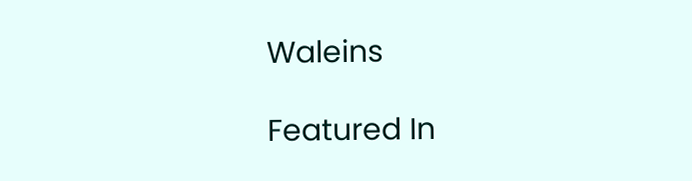Waleins

Featured In